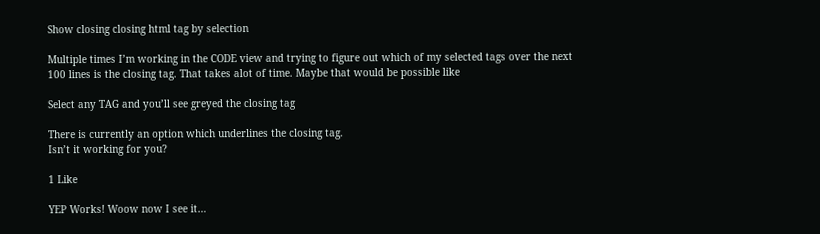Show closing closing html tag by selection

Multiple times I’m working in the CODE view and trying to figure out which of my selected tags over the next 100 lines is the closing tag. That takes alot of time. Maybe that would be possible like

Select any TAG and you’ll see greyed the closing tag

There is currently an option which underlines the closing tag.
Isn’t it working for you?

1 Like

YEP Works! Woow now I see it…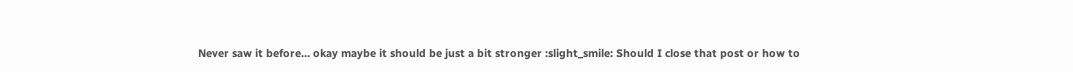Never saw it before… okay maybe it should be just a bit stronger :slight_smile: Should I close that post or how to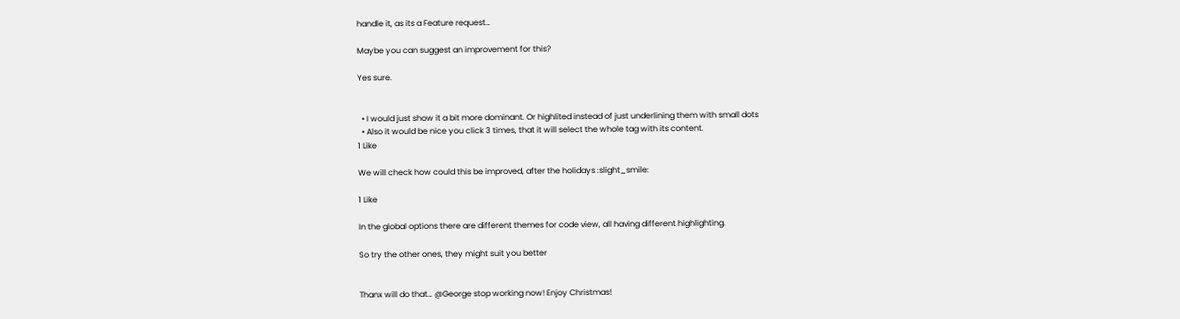handle it, as its a Feature request…

Maybe you can suggest an improvement for this?

Yes sure.


  • I would just show it a bit more dominant. Or highlited instead of just underlining them with small dots
  • Also it would be nice you click 3 times, that it will select the whole tag with its content.
1 Like

We will check how could this be improved, after the holidays :slight_smile:

1 Like

In the global options there are different themes for code view, all having different highlighting.

So try the other ones, they might suit you better


Thanx will do that… @George stop working now! Enjoy Christmas!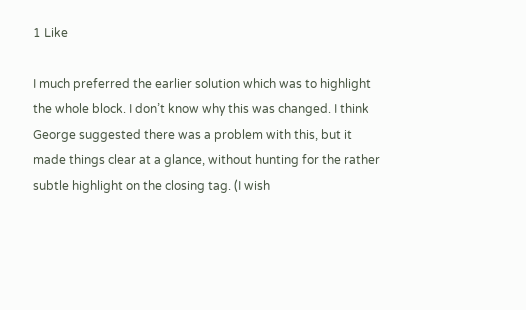1 Like

I much preferred the earlier solution which was to highlight the whole block. I don’t know why this was changed. I think George suggested there was a problem with this, but it made things clear at a glance, without hunting for the rather subtle highlight on the closing tag. (I wish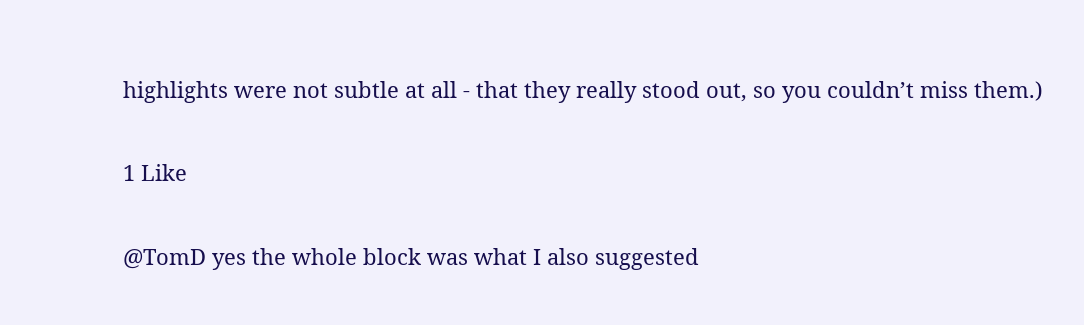highlights were not subtle at all - that they really stood out, so you couldn’t miss them.)

1 Like

@TomD yes the whole block was what I also suggested